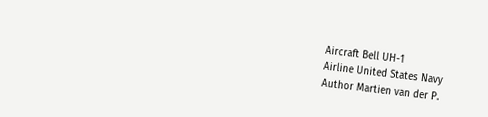Aircraft Bell UH-1
Airline United States Navy
Author Martien van der P.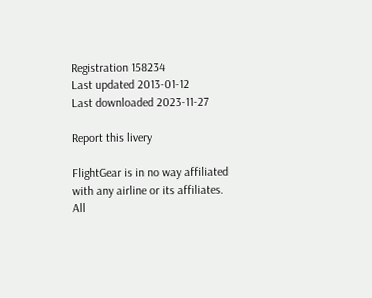Registration 158234
Last updated 2013-01-12
Last downloaded 2023-11-27

Report this livery

FlightGear is in no way affiliated with any airline or its affiliates.
All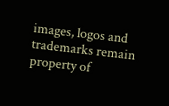images, logos and trademarks remain property of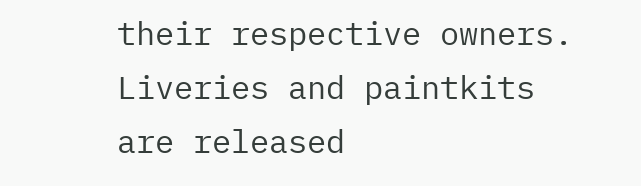their respective owners.
Liveries and paintkits are released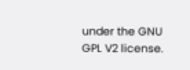under the GNU GPL V2 license.